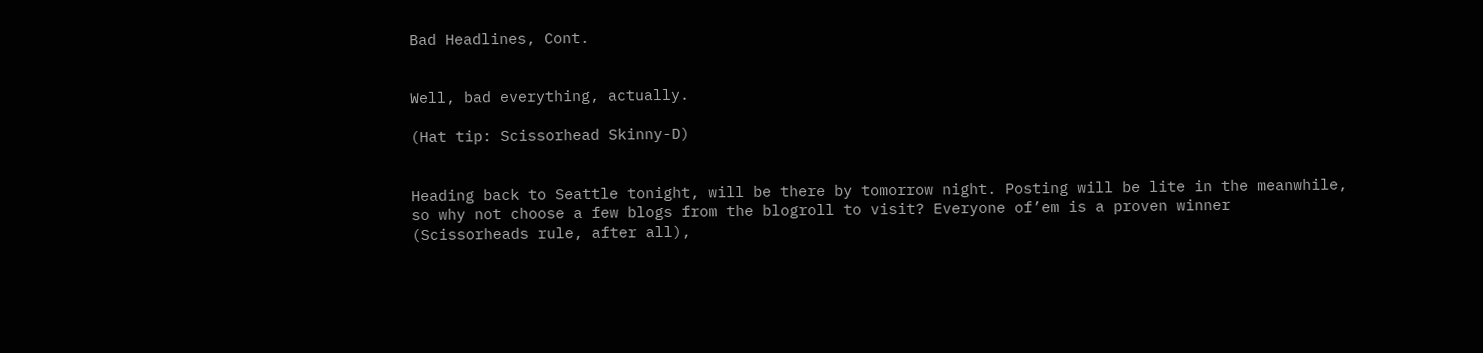Bad Headlines, Cont.


Well, bad everything, actually.

(Hat tip: Scissorhead Skinny-D)


Heading back to Seattle tonight, will be there by tomorrow night. Posting will be lite in the meanwhile, so why not choose a few blogs from the blogroll to visit? Everyone of’em is a proven winner (Scissorheads rule, after all),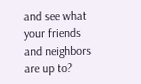and see what your friends and neighbors are up to?